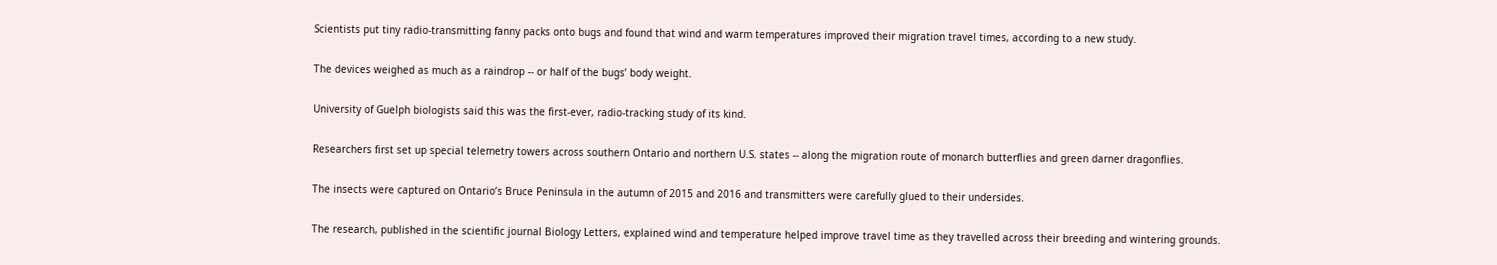Scientists put tiny radio-transmitting fanny packs onto bugs and found that wind and warm temperatures improved their migration travel times, according to a new study.

The devices weighed as much as a raindrop -- or half of the bugs’ body weight.

University of Guelph biologists said this was the first-ever, radio-tracking study of its kind.

Researchers first set up special telemetry towers across southern Ontario and northern U.S. states -- along the migration route of monarch butterflies and green darner dragonflies.

The insects were captured on Ontario’s Bruce Peninsula in the autumn of 2015 and 2016 and transmitters were carefully glued to their undersides.

The research, published in the scientific journal Biology Letters, explained wind and temperature helped improve travel time as they travelled across their breeding and wintering grounds.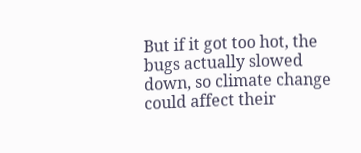But if it got too hot, the bugs actually slowed down, so climate change could affect their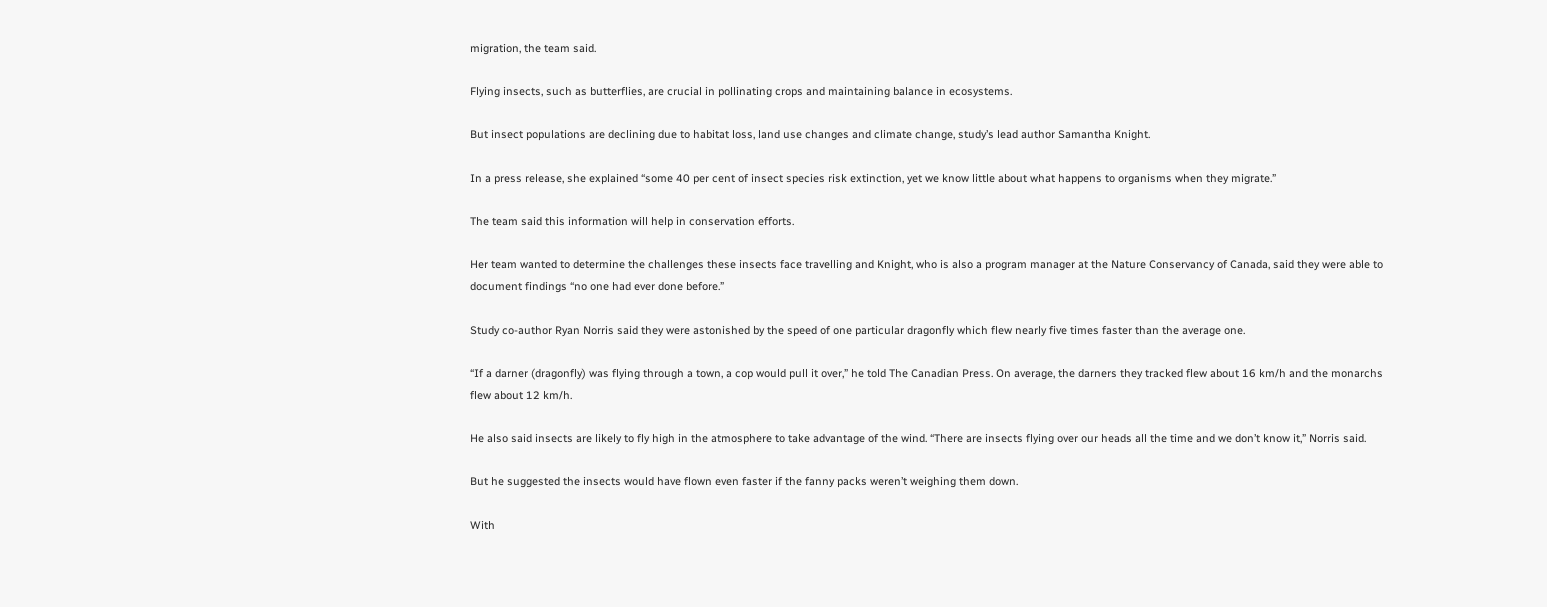migration, the team said.

Flying insects, such as butterflies, are crucial in pollinating crops and maintaining balance in ecosystems.

But insect populations are declining due to habitat loss, land use changes and climate change, study’s lead author Samantha Knight.

In a press release, she explained “some 40 per cent of insect species risk extinction, yet we know little about what happens to organisms when they migrate.”

The team said this information will help in conservation efforts.

Her team wanted to determine the challenges these insects face travelling and Knight, who is also a program manager at the Nature Conservancy of Canada, said they were able to document findings “no one had ever done before.”

Study co-author Ryan Norris said they were astonished by the speed of one particular dragonfly which flew nearly five times faster than the average one.

“If a darner (dragonfly) was flying through a town, a cop would pull it over,” he told The Canadian Press. On average, the darners they tracked flew about 16 km/h and the monarchs flew about 12 km/h.

He also said insects are likely to fly high in the atmosphere to take advantage of the wind. “There are insects flying over our heads all the time and we don’t know it,” Norris said.

But he suggested the insects would have flown even faster if the fanny packs weren’t weighing them down.

With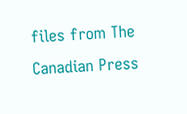files from The Canadian Press